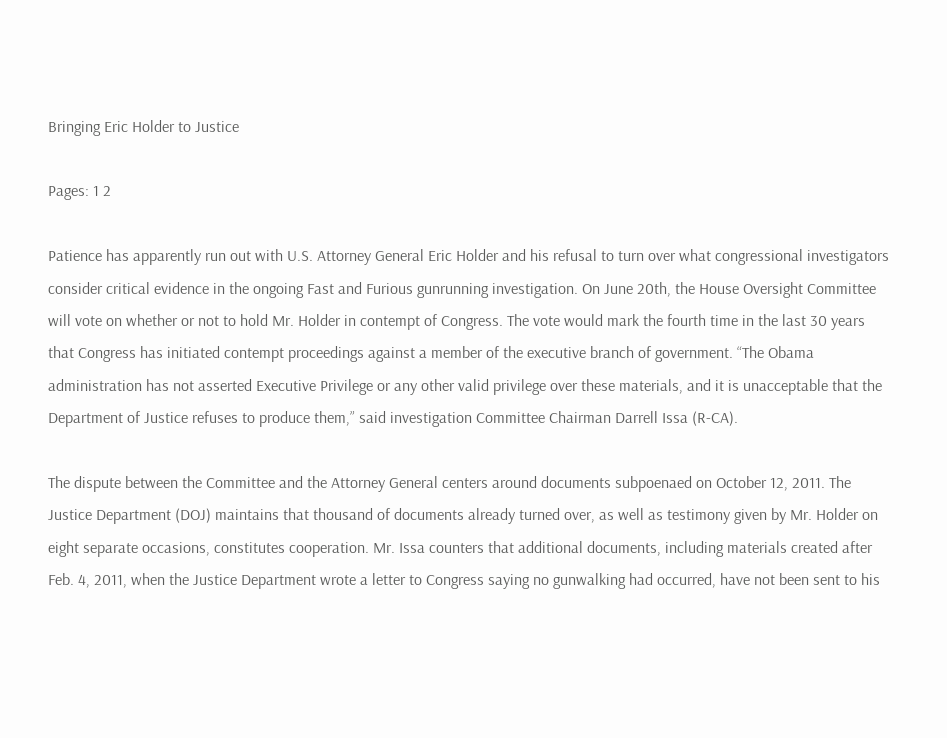Bringing Eric Holder to Justice

Pages: 1 2

Patience has apparently run out with U.S. Attorney General Eric Holder and his refusal to turn over what congressional investigators consider critical evidence in the ongoing Fast and Furious gunrunning investigation. On June 20th, the House Oversight Committee will vote on whether or not to hold Mr. Holder in contempt of Congress. The vote would mark the fourth time in the last 30 years that Congress has initiated contempt proceedings against a member of the executive branch of government. “The Obama administration has not asserted Executive Privilege or any other valid privilege over these materials, and it is unacceptable that the Department of Justice refuses to produce them,” said investigation Committee Chairman Darrell Issa (R-CA).

The dispute between the Committee and the Attorney General centers around documents subpoenaed on October 12, 2011. The Justice Department (DOJ) maintains that thousand of documents already turned over, as well as testimony given by Mr. Holder on eight separate occasions, constitutes cooperation. Mr. Issa counters that additional documents, including materials created after Feb. 4, 2011, when the Justice Department wrote a letter to Congress saying no gunwalking had occurred, have not been sent to his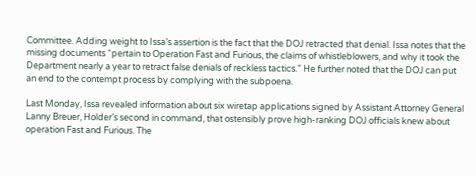Committee. Adding weight to Issa’s assertion is the fact that the DOJ retracted that denial. Issa notes that the missing documents “pertain to Operation Fast and Furious, the claims of whistleblowers, and why it took the Department nearly a year to retract false denials of reckless tactics.” He further noted that the DOJ can put an end to the contempt process by complying with the subpoena.

Last Monday, Issa revealed information about six wiretap applications signed by Assistant Attorney General Lanny Breuer, Holder’s second in command, that ostensibly prove high-ranking DOJ officials knew about operation Fast and Furious. The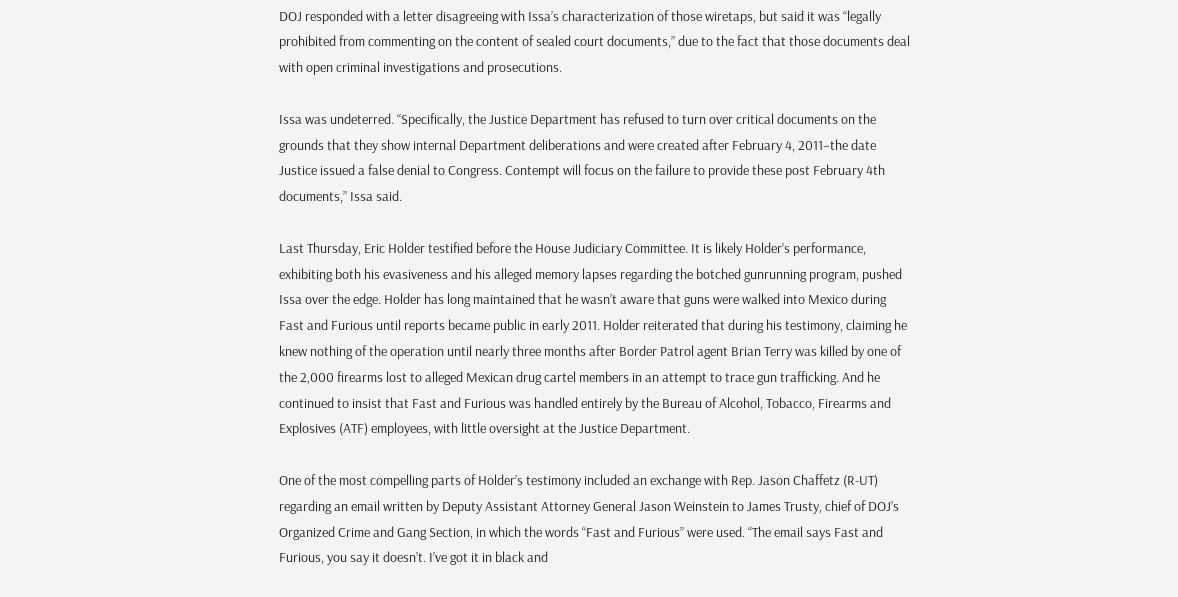DOJ responded with a letter disagreeing with Issa’s characterization of those wiretaps, but said it was “legally prohibited from commenting on the content of sealed court documents,” due to the fact that those documents deal with open criminal investigations and prosecutions.

Issa was undeterred. “Specifically, the Justice Department has refused to turn over critical documents on the grounds that they show internal Department deliberations and were created after February 4, 2011–the date Justice issued a false denial to Congress. Contempt will focus on the failure to provide these post February 4th documents,” Issa said.

Last Thursday, Eric Holder testified before the House Judiciary Committee. It is likely Holder’s performance, exhibiting both his evasiveness and his alleged memory lapses regarding the botched gunrunning program, pushed Issa over the edge. Holder has long maintained that he wasn’t aware that guns were walked into Mexico during Fast and Furious until reports became public in early 2011. Holder reiterated that during his testimony, claiming he knew nothing of the operation until nearly three months after Border Patrol agent Brian Terry was killed by one of the 2,000 firearms lost to alleged Mexican drug cartel members in an attempt to trace gun trafficking. And he continued to insist that Fast and Furious was handled entirely by the Bureau of Alcohol, Tobacco, Firearms and Explosives (ATF) employees, with little oversight at the Justice Department.

One of the most compelling parts of Holder’s testimony included an exchange with Rep. Jason Chaffetz (R-UT) regarding an email written by Deputy Assistant Attorney General Jason Weinstein to James Trusty, chief of DOJ’s Organized Crime and Gang Section, in which the words “Fast and Furious” were used. “The email says Fast and Furious, you say it doesn’t. I’ve got it in black and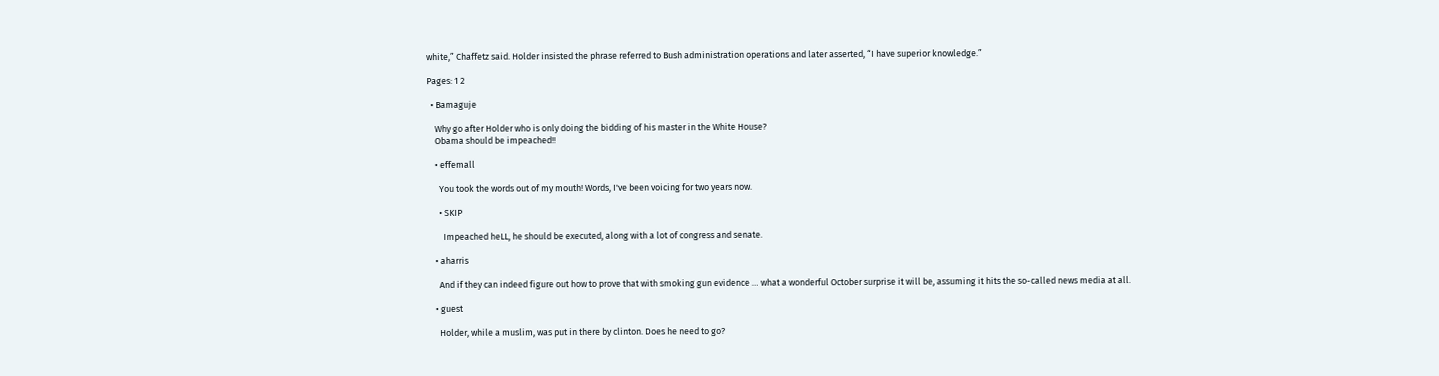white,” Chaffetz said. Holder insisted the phrase referred to Bush administration operations and later asserted, “I have superior knowledge.”

Pages: 1 2

  • Bamaguje

    Why go after Holder who is only doing the bidding of his master in the White House?
    Obama should be impeached!!

    • effemall

      You took the words out of my mouth! Words, I've been voicing for two years now.

      • SKIP

        Impeached heLL, he should be executed, along with a lot of congress and senate.

    • aharris

      And if they can indeed figure out how to prove that with smoking gun evidence … what a wonderful October surprise it will be, assuming it hits the so-called news media at all.

    • guest

      Holder, while a muslim, was put in there by clinton. Does he need to go?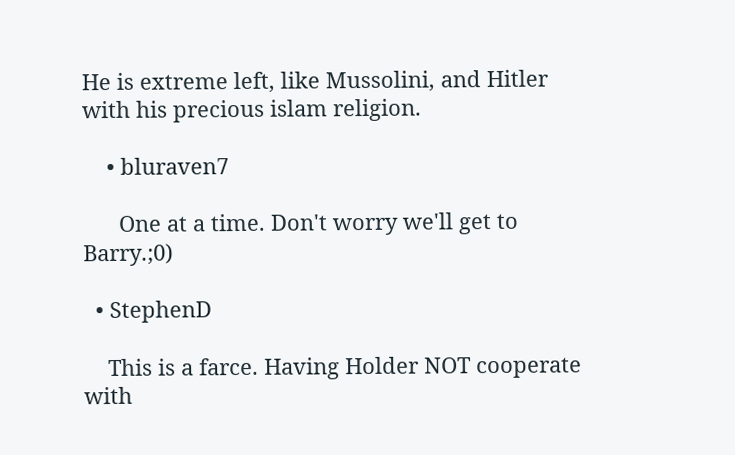He is extreme left, like Mussolini, and Hitler with his precious islam religion.

    • bluraven7

      One at a time. Don't worry we'll get to Barry.;0)

  • StephenD

    This is a farce. Having Holder NOT cooperate with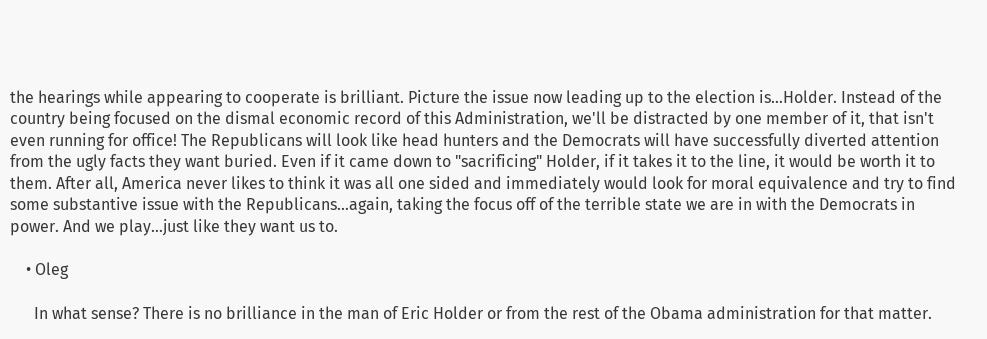the hearings while appearing to cooperate is brilliant. Picture the issue now leading up to the election is…Holder. Instead of the country being focused on the dismal economic record of this Administration, we'll be distracted by one member of it, that isn't even running for office! The Republicans will look like head hunters and the Democrats will have successfully diverted attention from the ugly facts they want buried. Even if it came down to "sacrificing" Holder, if it takes it to the line, it would be worth it to them. After all, America never likes to think it was all one sided and immediately would look for moral equivalence and try to find some substantive issue with the Republicans…again, taking the focus off of the terrible state we are in with the Democrats in power. And we play…just like they want us to.

    • Oleg

      In what sense? There is no brilliance in the man of Eric Holder or from the rest of the Obama administration for that matter.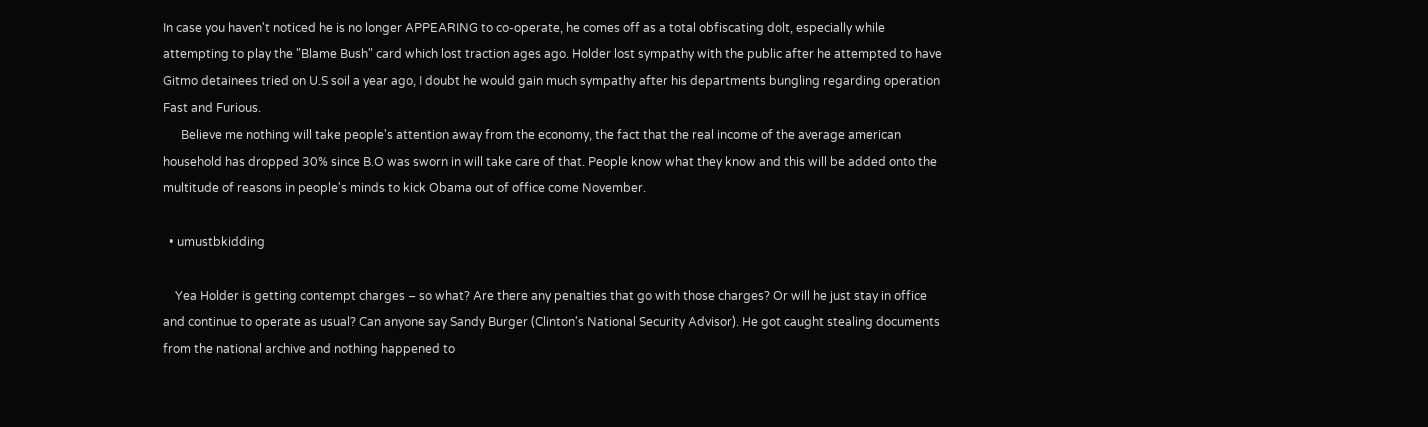In case you haven't noticed he is no longer APPEARING to co-operate, he comes off as a total obfiscating dolt, especially while attempting to play the "Blame Bush" card which lost traction ages ago. Holder lost sympathy with the public after he attempted to have Gitmo detainees tried on U.S soil a year ago, I doubt he would gain much sympathy after his departments bungling regarding operation Fast and Furious.
      Believe me nothing will take people's attention away from the economy, the fact that the real income of the average american household has dropped 30% since B.O was sworn in will take care of that. People know what they know and this will be added onto the multitude of reasons in people's minds to kick Obama out of office come November.

  • umustbkidding

    Yea Holder is getting contempt charges – so what? Are there any penalties that go with those charges? Or will he just stay in office and continue to operate as usual? Can anyone say Sandy Burger (Clinton's National Security Advisor). He got caught stealing documents from the national archive and nothing happened to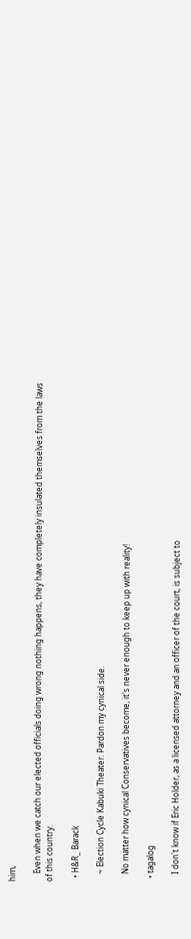him,

    Even when we catch our elected officials doing wrong nothing happens, they have completely insulated themselves from the laws of this country.

  • H&R_ Barack

    ~ Election Cycle Kabuki Theater. Pardon my cynical side.

    No matter how cynical Conservatives become, it's never enough to keep up with reality!

  • tagalog

    I don't know if Eric Holder, as a licensed attorney and an officer of the court, is subject to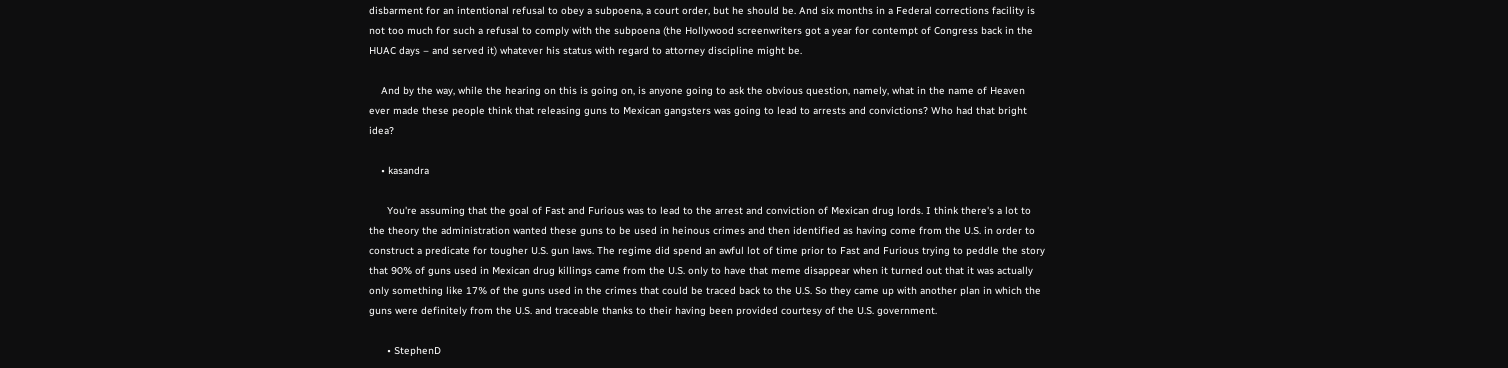disbarment for an intentional refusal to obey a subpoena, a court order, but he should be. And six months in a Federal corrections facility is not too much for such a refusal to comply with the subpoena (the Hollywood screenwriters got a year for contempt of Congress back in the HUAC days – and served it) whatever his status with regard to attorney discipline might be.

    And by the way, while the hearing on this is going on, is anyone going to ask the obvious question, namely, what in the name of Heaven ever made these people think that releasing guns to Mexican gangsters was going to lead to arrests and convictions? Who had that bright idea?

    • kasandra

      You're assuming that the goal of Fast and Furious was to lead to the arrest and conviction of Mexican drug lords. I think there's a lot to the theory the administration wanted these guns to be used in heinous crimes and then identified as having come from the U.S. in order to construct a predicate for tougher U.S. gun laws. The regime did spend an awful lot of time prior to Fast and Furious trying to peddle the story that 90% of guns used in Mexican drug killings came from the U.S. only to have that meme disappear when it turned out that it was actually only something like 17% of the guns used in the crimes that could be traced back to the U.S. So they came up with another plan in which the guns were definitely from the U.S. and traceable thanks to their having been provided courtesy of the U.S. government.

      • StephenD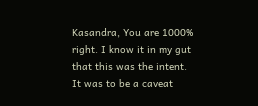Kasandra, You are 1000% right. I know it in my gut that this was the intent. It was to be a caveat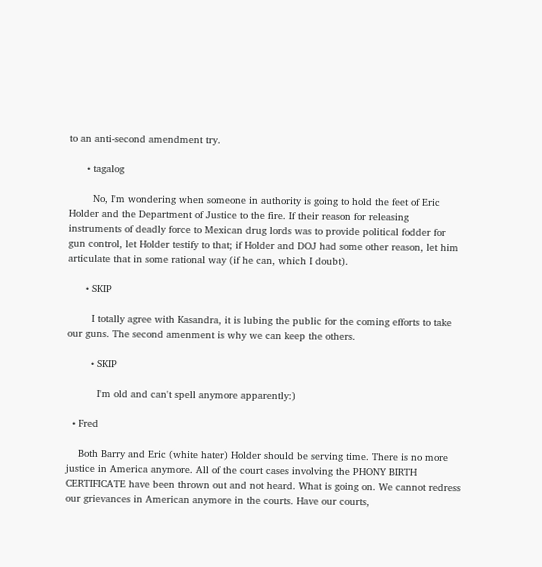to an anti-second amendment try.

      • tagalog

        No, I'm wondering when someone in authority is going to hold the feet of Eric Holder and the Department of Justice to the fire. If their reason for releasing instruments of deadly force to Mexican drug lords was to provide political fodder for gun control, let Holder testify to that; if Holder and DOJ had some other reason, let him articulate that in some rational way (if he can, which I doubt).

      • SKIP

        I totally agree with Kasandra, it is lubing the public for the coming efforts to take our guns. The second amenment is why we can keep the others.

        • SKIP

          I'm old and can't spell anymore apparently:)

  • Fred

    Both Barry and Eric (white hater) Holder should be serving time. There is no more justice in America anymore. All of the court cases involving the PHONY BIRTH CERTIFICATE have been thrown out and not heard. What is going on. We cannot redress our grievances in American anymore in the courts. Have our courts,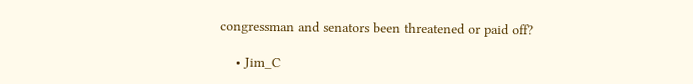congressman and senators been threatened or paid off?

    • Jim_C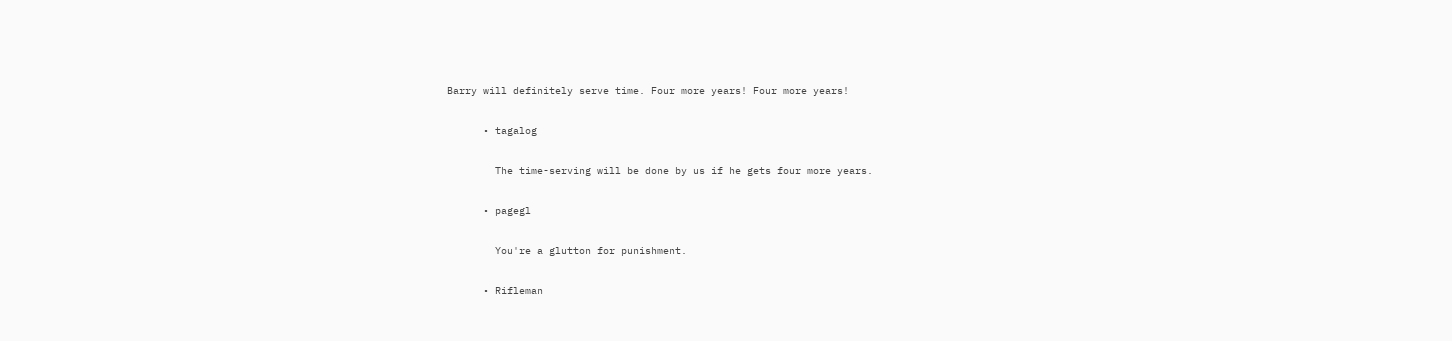Barry will definitely serve time. Four more years! Four more years!

      • tagalog

        The time-serving will be done by us if he gets four more years.

      • pagegl

        You're a glutton for punishment.

      • Rifleman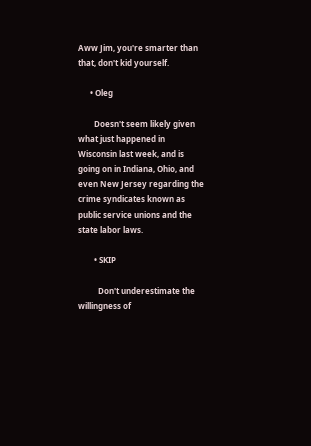Aww Jim, you're smarter than that, don't kid yourself.

      • Oleg

        Doesn't seem likely given what just happened in Wisconsin last week, and is going on in Indiana, Ohio, and even New Jersey regarding the crime syndicates known as public service unions and the state labor laws.

        • SKIP

          Don't underestimate the willingness of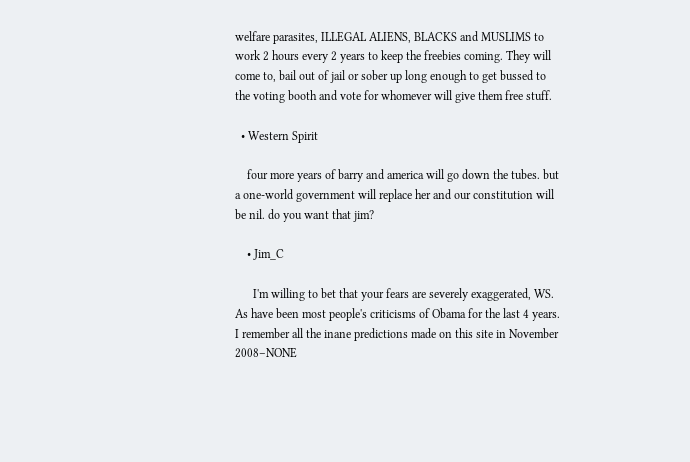welfare parasites, ILLEGAL ALIENS, BLACKS and MUSLIMS to work 2 hours every 2 years to keep the freebies coming. They will come to, bail out of jail or sober up long enough to get bussed to the voting booth and vote for whomever will give them free stuff.

  • Western Spirit

    four more years of barry and america will go down the tubes. but a one-world government will replace her and our constitution will be nil. do you want that jim?

    • Jim_C

      I'm willing to bet that your fears are severely exaggerated, WS. As have been most people's criticisms of Obama for the last 4 years. I remember all the inane predictions made on this site in November 2008–NONE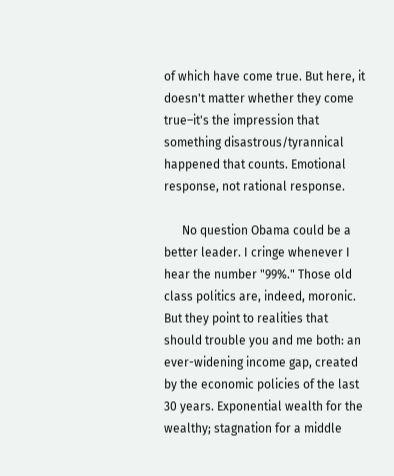of which have come true. But here, it doesn't matter whether they come true–it's the impression that something disastrous/tyrannical happened that counts. Emotional response, not rational response.

      No question Obama could be a better leader. I cringe whenever I hear the number "99%." Those old class politics are, indeed, moronic. But they point to realities that should trouble you and me both: an ever-widening income gap, created by the economic policies of the last 30 years. Exponential wealth for the wealthy; stagnation for a middle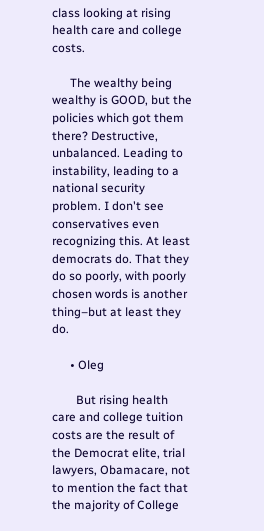class looking at rising health care and college costs.

      The wealthy being wealthy is GOOD, but the policies which got them there? Destructive, unbalanced. Leading to instability, leading to a national security problem. I don't see conservatives even recognizing this. At least democrats do. That they do so poorly, with poorly chosen words is another thing–but at least they do.

      • Oleg

        But rising health care and college tuition costs are the result of the Democrat elite, trial lawyers, Obamacare, not to mention the fact that the majority of College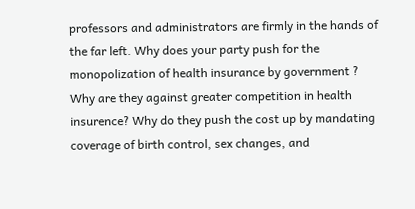professors and administrators are firmly in the hands of the far left. Why does your party push for the monopolization of health insurance by government ? Why are they against greater competition in health insurence? Why do they push the cost up by mandating coverage of birth control, sex changes, and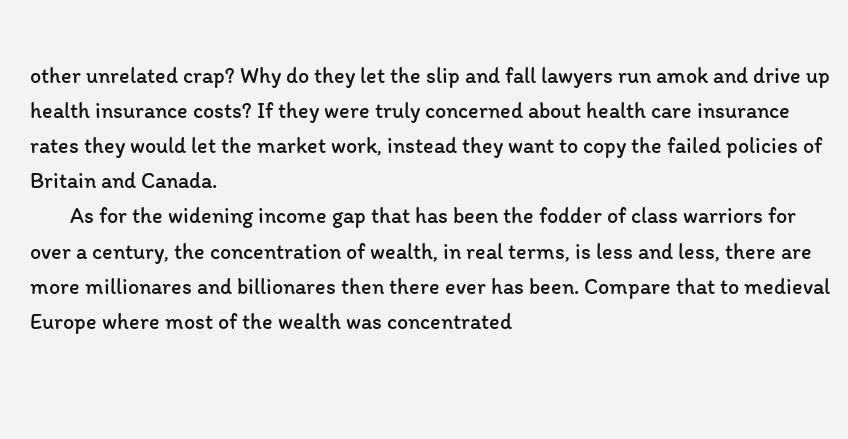other unrelated crap? Why do they let the slip and fall lawyers run amok and drive up health insurance costs? If they were truly concerned about health care insurance rates they would let the market work, instead they want to copy the failed policies of Britain and Canada.
        As for the widening income gap that has been the fodder of class warriors for over a century, the concentration of wealth, in real terms, is less and less, there are more millionares and billionares then there ever has been. Compare that to medieval Europe where most of the wealth was concentrated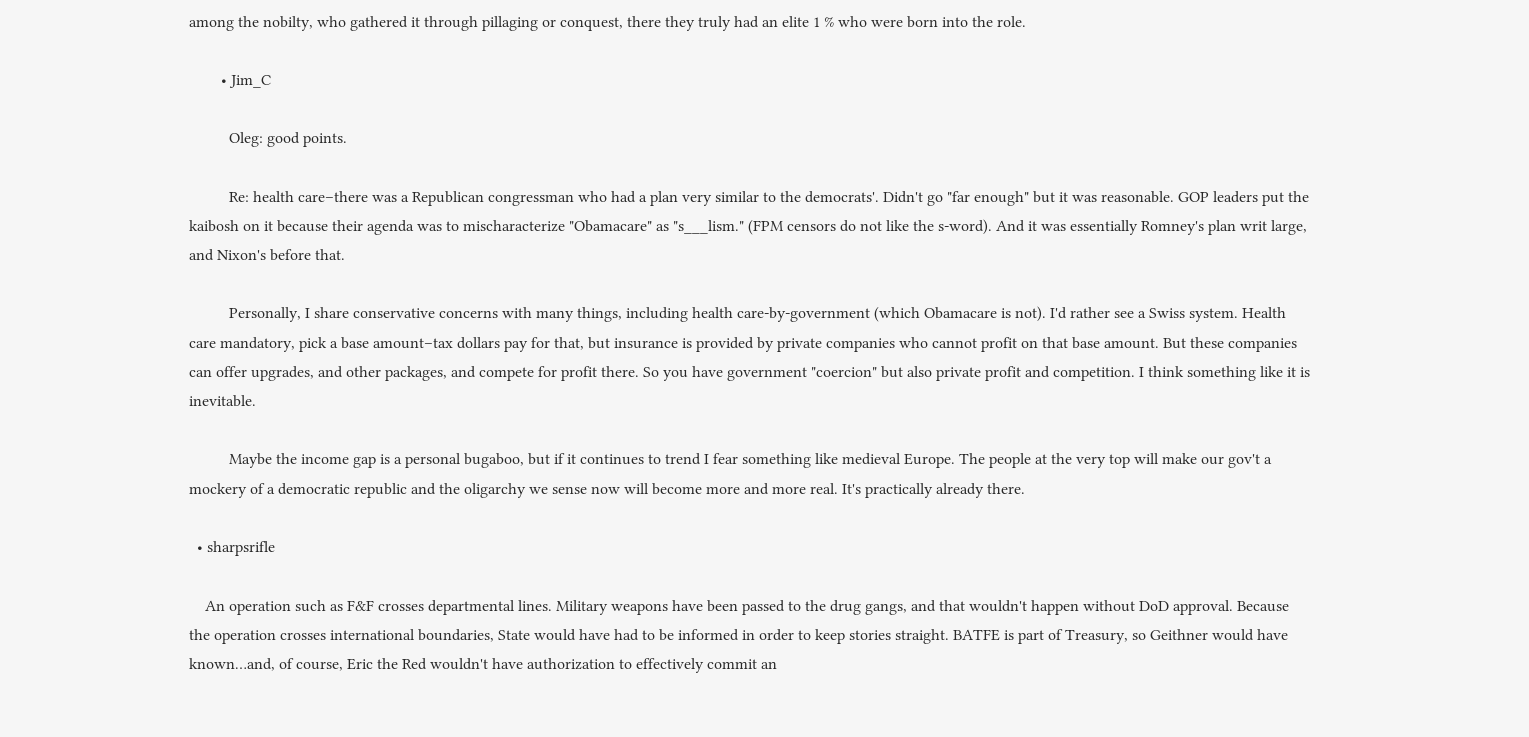among the nobilty, who gathered it through pillaging or conquest, there they truly had an elite 1 % who were born into the role.

        • Jim_C

          Oleg: good points.

          Re: health care–there was a Republican congressman who had a plan very similar to the democrats'. Didn't go "far enough" but it was reasonable. GOP leaders put the kaibosh on it because their agenda was to mischaracterize "Obamacare" as "s___lism." (FPM censors do not like the s-word). And it was essentially Romney's plan writ large, and Nixon's before that.

          Personally, I share conservative concerns with many things, including health care-by-government (which Obamacare is not). I'd rather see a Swiss system. Health care mandatory, pick a base amount–tax dollars pay for that, but insurance is provided by private companies who cannot profit on that base amount. But these companies can offer upgrades, and other packages, and compete for profit there. So you have government "coercion" but also private profit and competition. I think something like it is inevitable.

          Maybe the income gap is a personal bugaboo, but if it continues to trend I fear something like medieval Europe. The people at the very top will make our gov't a mockery of a democratic republic and the oligarchy we sense now will become more and more real. It's practically already there.

  • sharpsrifle

    An operation such as F&F crosses departmental lines. Military weapons have been passed to the drug gangs, and that wouldn't happen without DoD approval. Because the operation crosses international boundaries, State would have had to be informed in order to keep stories straight. BATFE is part of Treasury, so Geithner would have known…and, of course, Eric the Red wouldn't have authorization to effectively commit an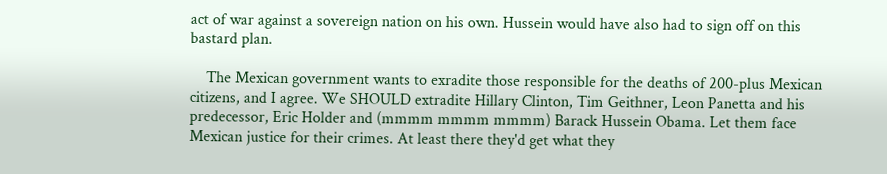act of war against a sovereign nation on his own. Hussein would have also had to sign off on this bastard plan.

    The Mexican government wants to exradite those responsible for the deaths of 200-plus Mexican citizens, and I agree. We SHOULD extradite Hillary Clinton, Tim Geithner, Leon Panetta and his predecessor, Eric Holder and (mmmm mmmm mmmm) Barack Hussein Obama. Let them face Mexican justice for their crimes. At least there they'd get what they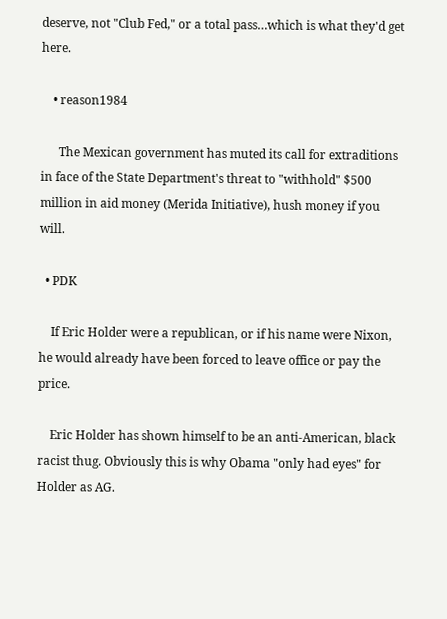deserve, not "Club Fed," or a total pass…which is what they'd get here.

    • reason1984

      The Mexican government has muted its call for extraditions in face of the State Department's threat to "withhold" $500 million in aid money (Merida Initiative), hush money if you will.

  • PDK

    If Eric Holder were a republican, or if his name were Nixon, he would already have been forced to leave office or pay the price.

    Eric Holder has shown himself to be an anti-American, black racist thug. Obviously this is why Obama "only had eyes" for Holder as AG.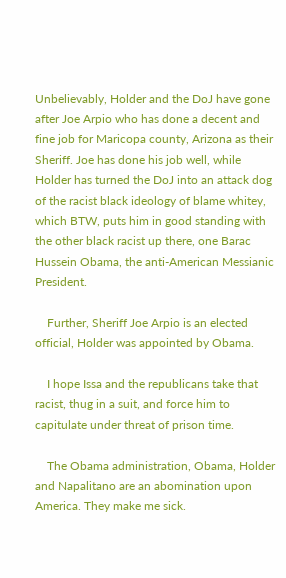Unbelievably, Holder and the DoJ have gone after Joe Arpio who has done a decent and fine job for Maricopa county, Arizona as their Sheriff. Joe has done his job well, while Holder has turned the DoJ into an attack dog of the racist black ideology of blame whitey, which BTW, puts him in good standing with the other black racist up there, one Barac Hussein Obama, the anti-American Messianic President.

    Further, Sheriff Joe Arpio is an elected official, Holder was appointed by Obama.

    I hope Issa and the republicans take that racist, thug in a suit, and force him to capitulate under threat of prison time.

    The Obama administration, Obama, Holder and Napalitano are an abomination upon America. They make me sick.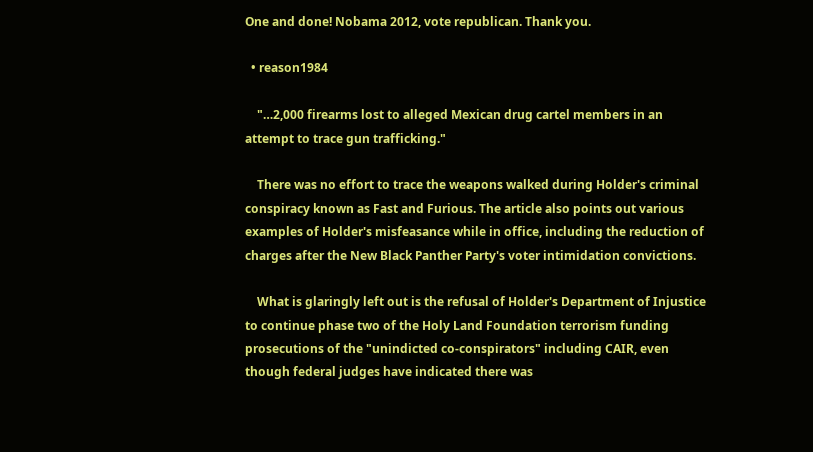One and done! Nobama 2012, vote republican. Thank you.

  • reason1984

    "…2,000 firearms lost to alleged Mexican drug cartel members in an attempt to trace gun trafficking."

    There was no effort to trace the weapons walked during Holder's criminal conspiracy known as Fast and Furious. The article also points out various examples of Holder's misfeasance while in office, including the reduction of charges after the New Black Panther Party's voter intimidation convictions.

    What is glaringly left out is the refusal of Holder's Department of Injustice to continue phase two of the Holy Land Foundation terrorism funding prosecutions of the "unindicted co-conspirators" including CAIR, even though federal judges have indicated there was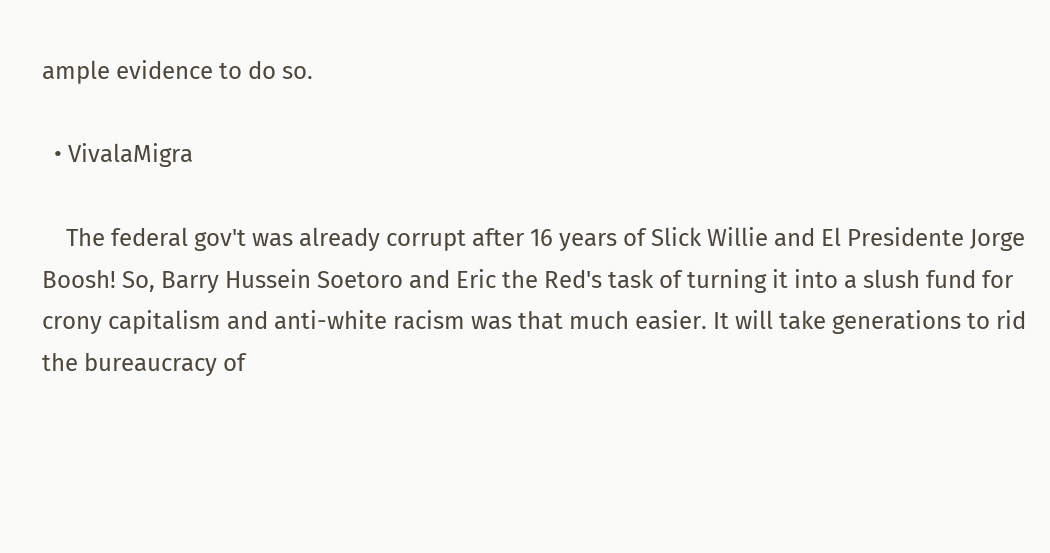ample evidence to do so.

  • VivalaMigra

    The federal gov't was already corrupt after 16 years of Slick Willie and El Presidente Jorge Boosh! So, Barry Hussein Soetoro and Eric the Red's task of turning it into a slush fund for crony capitalism and anti-white racism was that much easier. It will take generations to rid the bureaucracy of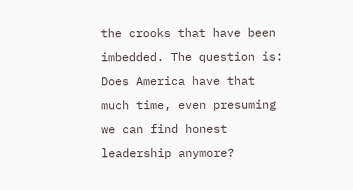the crooks that have been imbedded. The question is: Does America have that much time, even presuming we can find honest leadership anymore?